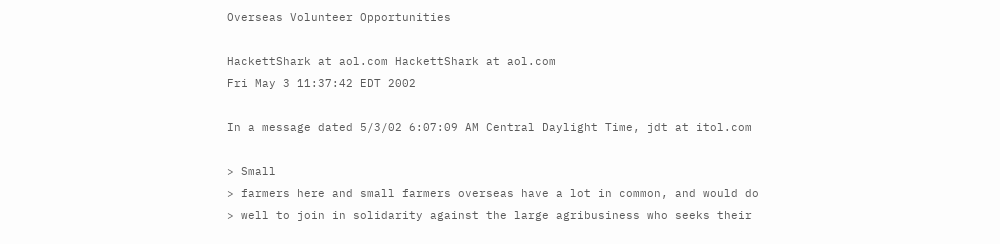Overseas Volunteer Opportunities

HackettShark at aol.com HackettShark at aol.com
Fri May 3 11:37:42 EDT 2002

In a message dated 5/3/02 6:07:09 AM Central Daylight Time, jdt at itol.com

> Small
> farmers here and small farmers overseas have a lot in common, and would do
> well to join in solidarity against the large agribusiness who seeks their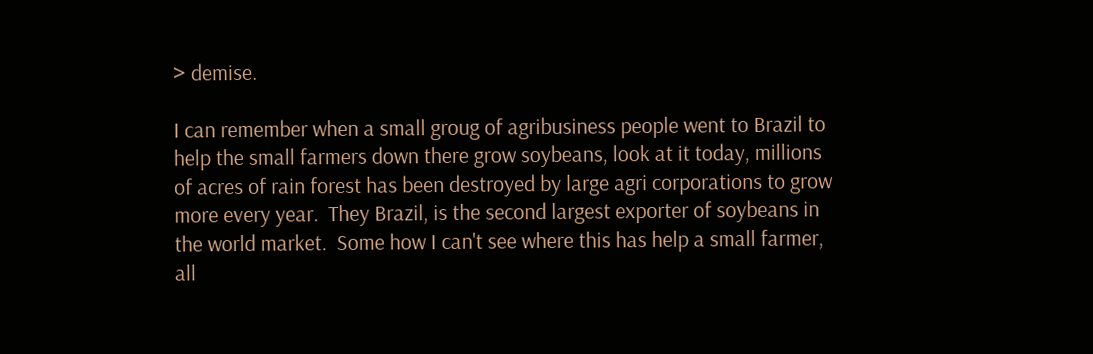> demise.

I can remember when a small groug of agribusiness people went to Brazil to
help the small farmers down there grow soybeans, look at it today, millions
of acres of rain forest has been destroyed by large agri corporations to grow
more every year.  They Brazil, is the second largest exporter of soybeans in
the world market.  Some how I can't see where this has help a small farmer,
all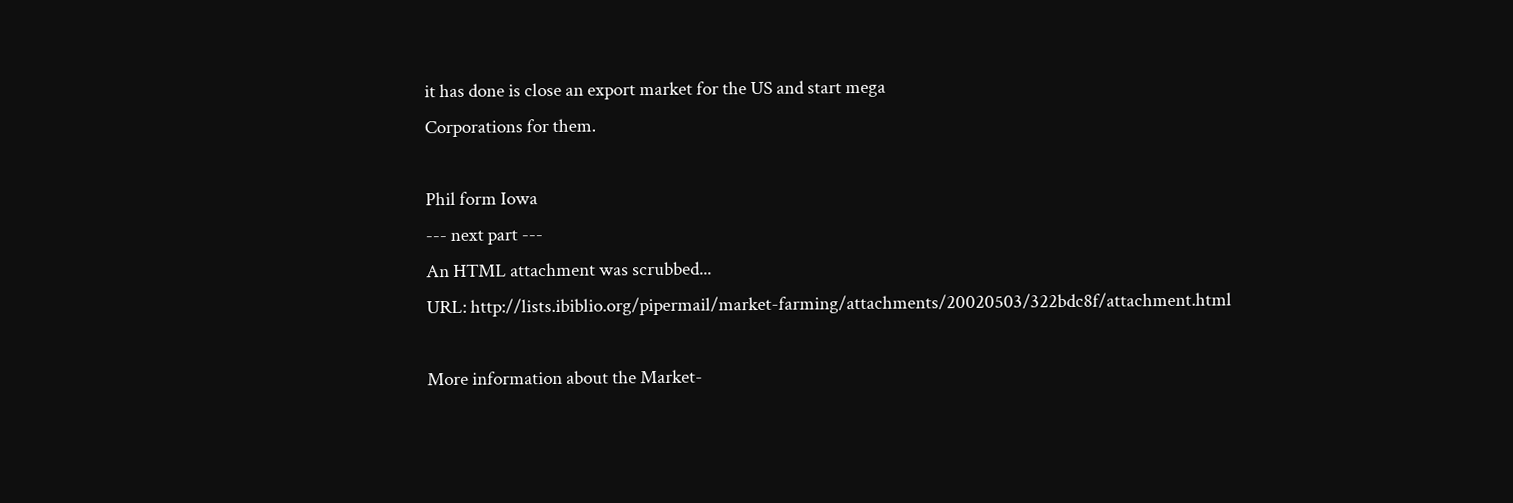it has done is close an export market for the US and start mega
Corporations for them.

Phil form Iowa
--- next part ---
An HTML attachment was scrubbed...
URL: http://lists.ibiblio.org/pipermail/market-farming/attachments/20020503/322bdc8f/attachment.html

More information about the Market-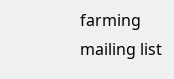farming mailing list